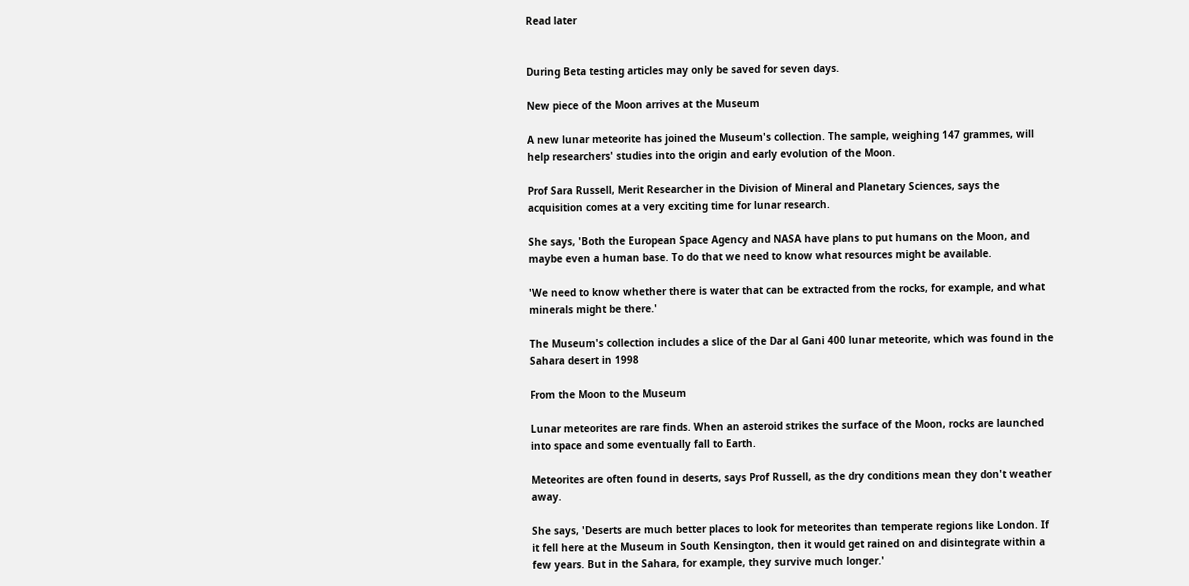Read later


During Beta testing articles may only be saved for seven days.

New piece of the Moon arrives at the Museum

A new lunar meteorite has joined the Museum's collection. The sample, weighing 147 grammes, will help researchers' studies into the origin and early evolution of the Moon.

Prof Sara Russell, Merit Researcher in the Division of Mineral and Planetary Sciences, says the acquisition comes at a very exciting time for lunar research.

She says, 'Both the European Space Agency and NASA have plans to put humans on the Moon, and maybe even a human base. To do that we need to know what resources might be available.

'We need to know whether there is water that can be extracted from the rocks, for example, and what minerals might be there.'

The Museum's collection includes a slice of the Dar al Gani 400 lunar meteorite, which was found in the Sahara desert in 1998

From the Moon to the Museum

Lunar meteorites are rare finds. When an asteroid strikes the surface of the Moon, rocks are launched into space and some eventually fall to Earth.

Meteorites are often found in deserts, says Prof Russell, as the dry conditions mean they don't weather away.

She says, 'Deserts are much better places to look for meteorites than temperate regions like London. If it fell here at the Museum in South Kensington, then it would get rained on and disintegrate within a few years. But in the Sahara, for example, they survive much longer.'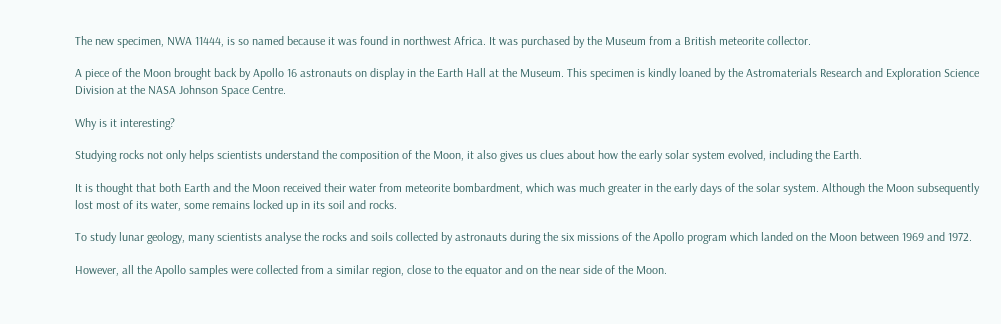The new specimen, NWA 11444, is so named because it was found in northwest Africa. It was purchased by the Museum from a British meteorite collector.

A piece of the Moon brought back by Apollo 16 astronauts on display in the Earth Hall at the Museum. This specimen is kindly loaned by the Astromaterials Research and Exploration Science Division at the NASA Johnson Space Centre.

Why is it interesting?

Studying rocks not only helps scientists understand the composition of the Moon, it also gives us clues about how the early solar system evolved, including the Earth.

It is thought that both Earth and the Moon received their water from meteorite bombardment, which was much greater in the early days of the solar system. Although the Moon subsequently lost most of its water, some remains locked up in its soil and rocks.

To study lunar geology, many scientists analyse the rocks and soils collected by astronauts during the six missions of the Apollo program which landed on the Moon between 1969 and 1972.

However, all the Apollo samples were collected from a similar region, close to the equator and on the near side of the Moon.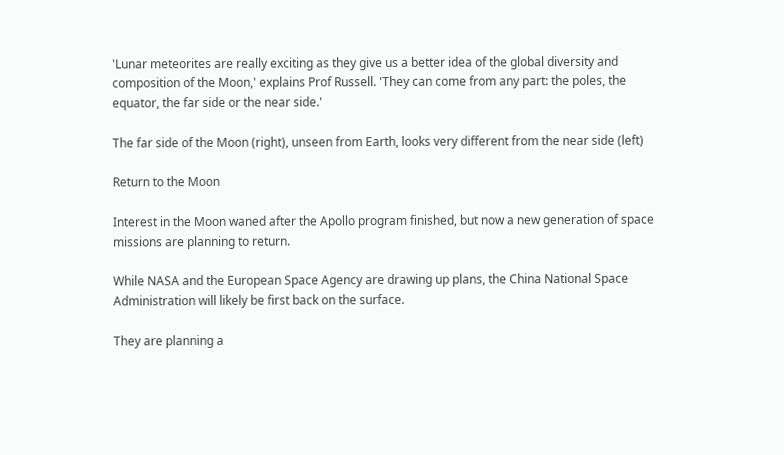'Lunar meteorites are really exciting as they give us a better idea of the global diversity and composition of the Moon,' explains Prof Russell. 'They can come from any part: the poles, the equator, the far side or the near side.'

The far side of the Moon (right), unseen from Earth, looks very different from the near side (left)

Return to the Moon

Interest in the Moon waned after the Apollo program finished, but now a new generation of space missions are planning to return.

While NASA and the European Space Agency are drawing up plans, the China National Space Administration will likely be first back on the surface.

They are planning a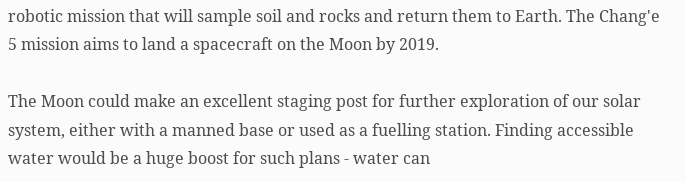robotic mission that will sample soil and rocks and return them to Earth. The Chang'e 5 mission aims to land a spacecraft on the Moon by 2019.

The Moon could make an excellent staging post for further exploration of our solar system, either with a manned base or used as a fuelling station. Finding accessible water would be a huge boost for such plans - water can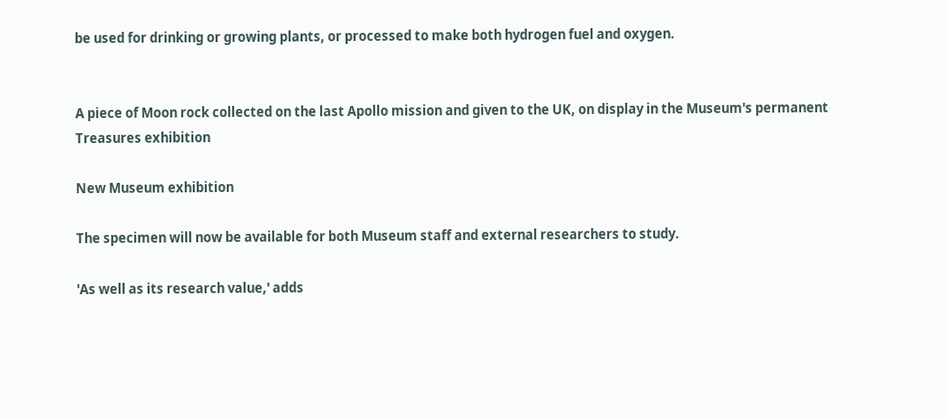be used for drinking or growing plants, or processed to make both hydrogen fuel and oxygen.


A piece of Moon rock collected on the last Apollo mission and given to the UK, on display in the Museum's permanent Treasures exhibition

New Museum exhibition

The specimen will now be available for both Museum staff and external researchers to study.

'As well as its research value,' adds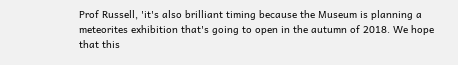Prof Russell, 'it's also brilliant timing because the Museum is planning a meteorites exhibition that's going to open in the autumn of 2018. We hope that this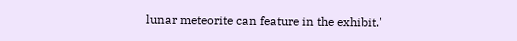lunar meteorite can feature in the exhibit.'